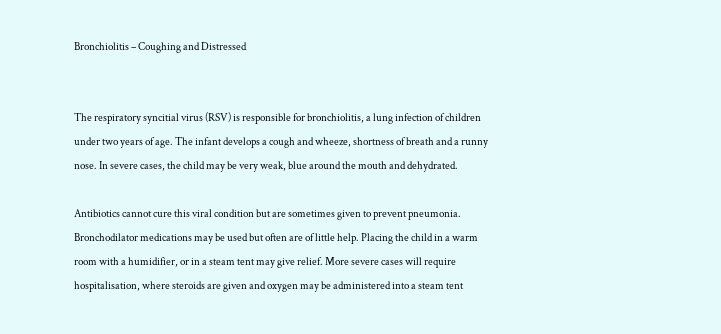Bronchiolitis – Coughing and Distressed


The respiratory syncitial virus (RSV) is responsible for bronchiolitis, a lung infection of children under two years of age. The infant develops a cough and wheeze, shortness of breath and a runny nose. In severe cases, the child may be very weak, blue around the mouth and dehydrated.

Antibiotics cannot cure this viral condition but are sometimes given to prevent pneumonia. Bronchodilator medications may be used but often are of little help. Placing the child in a warm room with a humidifier, or in a steam tent may give relief. More severe cases will require hospitalisation, where steroids are given and oxygen may be administered into a steam tent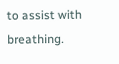to assist with breathing.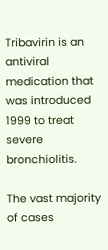Tribavirin is an antiviral medication that was introduced 1999 to treat severe bronchiolitis.

The vast majority of cases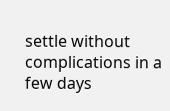settle without complications in a few days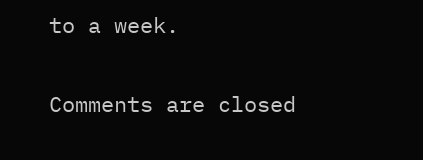to a week.


Comments are closed